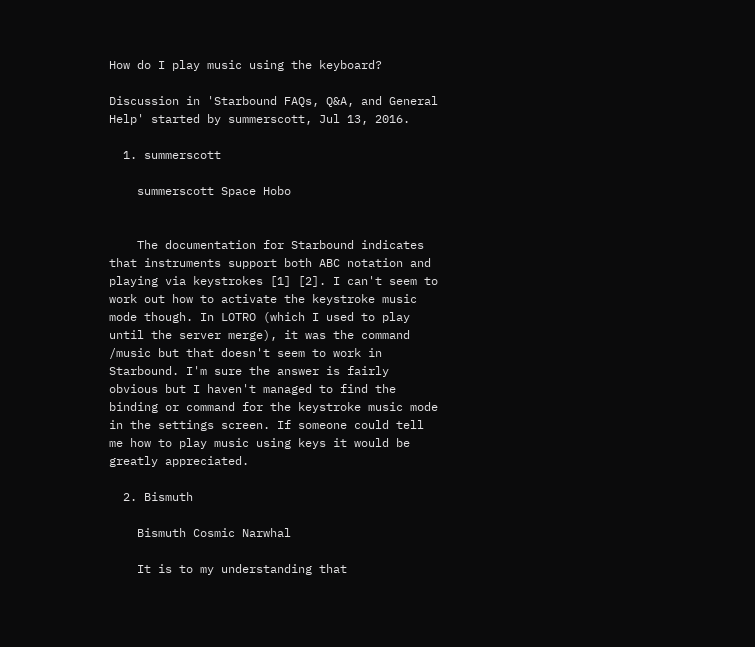How do I play music using the keyboard?

Discussion in 'Starbound FAQs, Q&A, and General Help' started by summerscott, Jul 13, 2016.

  1. summerscott

    summerscott Space Hobo


    The documentation for Starbound indicates that instruments support both ABC notation and playing via keystrokes [1] [2]. I can't seem to work out how to activate the keystroke music mode though. In LOTRO (which I used to play until the server merge), it was the command /music but that doesn't seem to work in Starbound. I'm sure the answer is fairly obvious but I haven't managed to find the binding or command for the keystroke music mode in the settings screen. If someone could tell me how to play music using keys it would be greatly appreciated.

  2. Bismuth

    Bismuth Cosmic Narwhal

    It is to my understanding that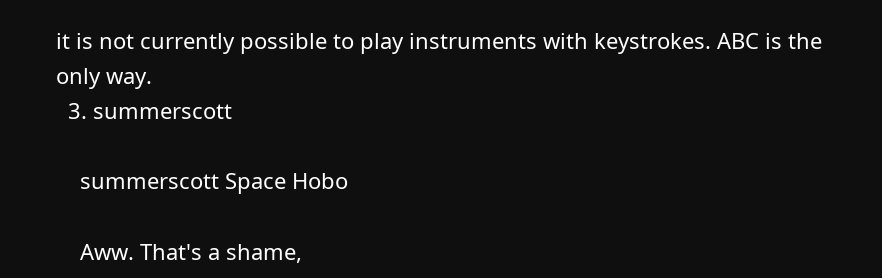it is not currently possible to play instruments with keystrokes. ABC is the only way.
  3. summerscott

    summerscott Space Hobo

    Aww. That's a shame,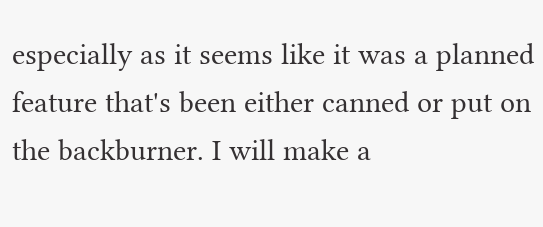especially as it seems like it was a planned feature that's been either canned or put on the backburner. I will make a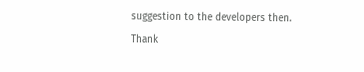suggestion to the developers then. Thank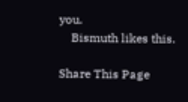you.
    Bismuth likes this.

Share This Page